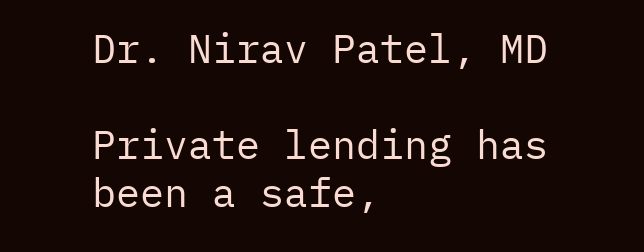Dr. Nirav Patel, MD

Private lending has been a safe,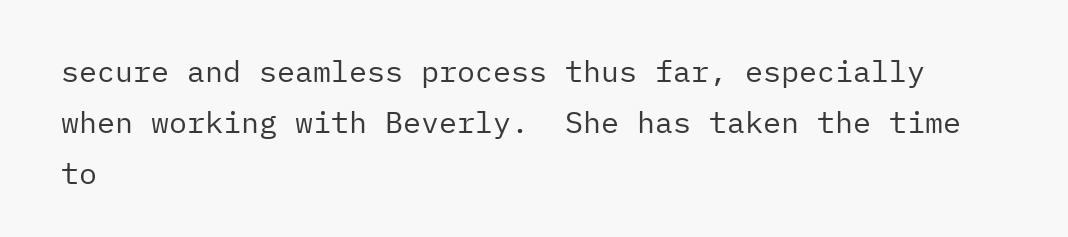secure and seamless process thus far, especially when working with Beverly.  She has taken the time to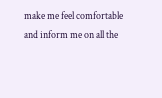make me feel comfortable and inform me on all the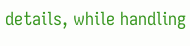details, while handling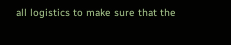all logistics to make sure that the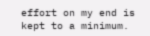effort on my end is kept to a minimum.